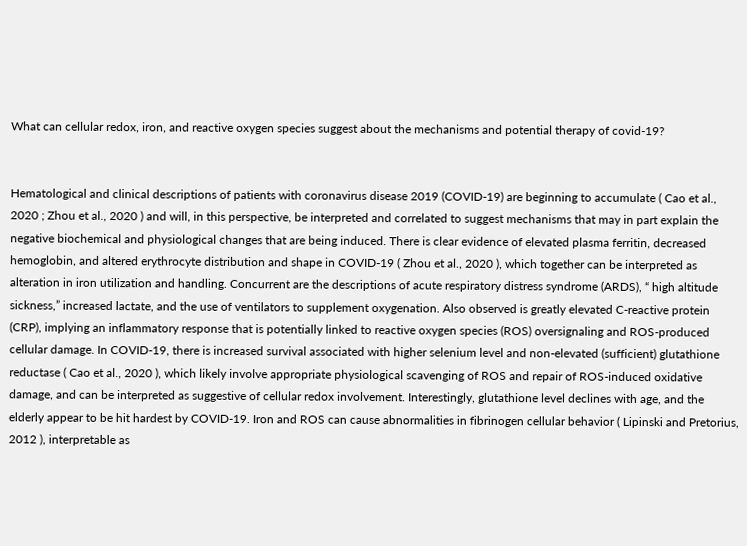What can cellular redox, iron, and reactive oxygen species suggest about the mechanisms and potential therapy of covid-19?


Hematological and clinical descriptions of patients with coronavirus disease 2019 (COVID-19) are beginning to accumulate ( Cao et al., 2020 ; Zhou et al., 2020 ) and will, in this perspective, be interpreted and correlated to suggest mechanisms that may in part explain the negative biochemical and physiological changes that are being induced. There is clear evidence of elevated plasma ferritin, decreased hemoglobin, and altered erythrocyte distribution and shape in COVID-19 ( Zhou et al., 2020 ), which together can be interpreted as alteration in iron utilization and handling. Concurrent are the descriptions of acute respiratory distress syndrome (ARDS), “ high altitude sickness,” increased lactate, and the use of ventilators to supplement oxygenation. Also observed is greatly elevated C-reactive protein (CRP), implying an inflammatory response that is potentially linked to reactive oxygen species (ROS) oversignaling and ROS-produced cellular damage. In COVID-19, there is increased survival associated with higher selenium level and non-elevated (sufficient) glutathione reductase ( Cao et al., 2020 ), which likely involve appropriate physiological scavenging of ROS and repair of ROS-induced oxidative damage, and can be interpreted as suggestive of cellular redox involvement. Interestingly, glutathione level declines with age, and the elderly appear to be hit hardest by COVID-19. Iron and ROS can cause abnormalities in fibrinogen cellular behavior ( Lipinski and Pretorius, 2012 ), interpretable as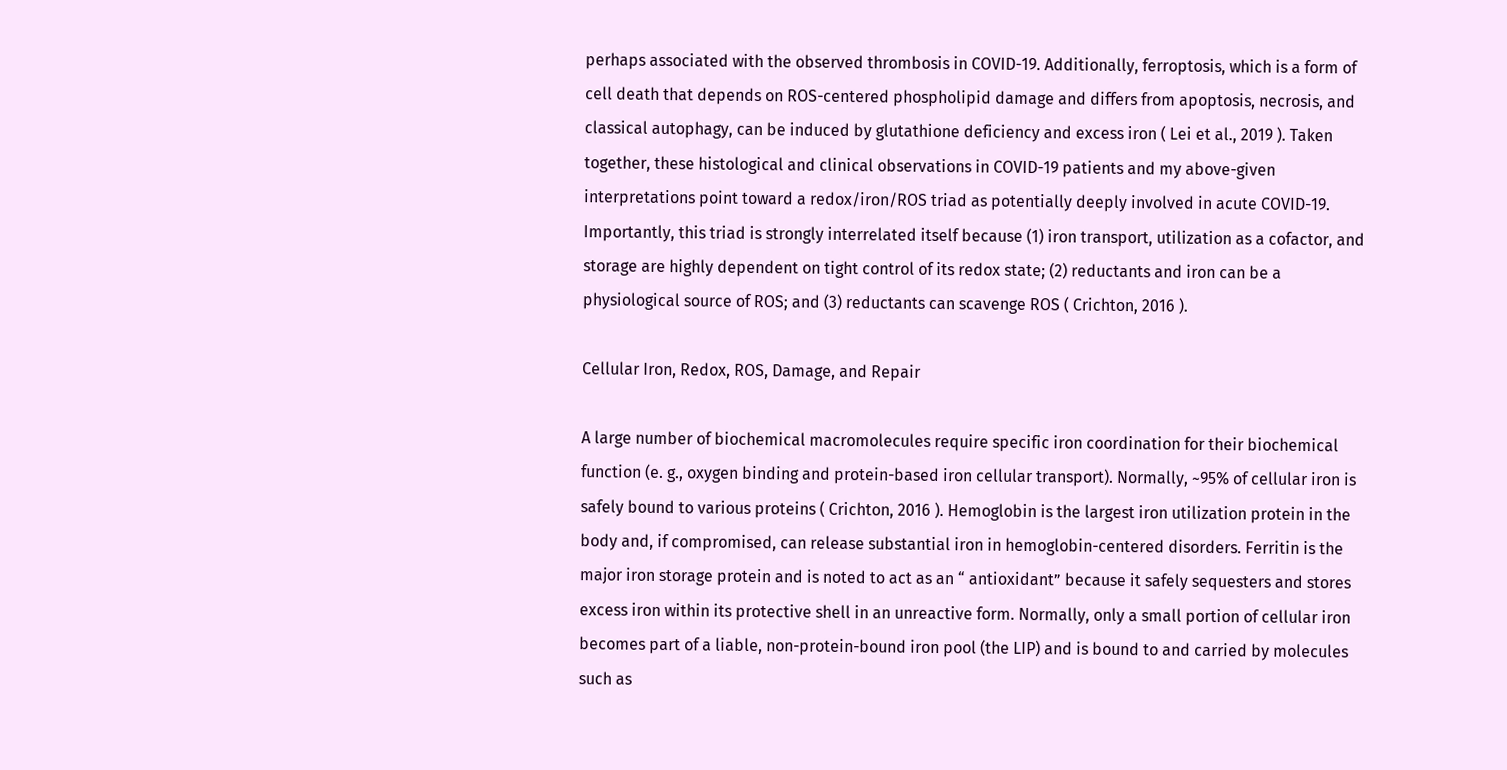perhaps associated with the observed thrombosis in COVID-19. Additionally, ferroptosis, which is a form of cell death that depends on ROS-centered phospholipid damage and differs from apoptosis, necrosis, and classical autophagy, can be induced by glutathione deficiency and excess iron ( Lei et al., 2019 ). Taken together, these histological and clinical observations in COVID-19 patients and my above-given interpretations point toward a redox/iron/ROS triad as potentially deeply involved in acute COVID-19. Importantly, this triad is strongly interrelated itself because (1) iron transport, utilization as a cofactor, and storage are highly dependent on tight control of its redox state; (2) reductants and iron can be a physiological source of ROS; and (3) reductants can scavenge ROS ( Crichton, 2016 ).

Cellular Iron, Redox, ROS, Damage, and Repair

A large number of biochemical macromolecules require specific iron coordination for their biochemical function (e. g., oxygen binding and protein-based iron cellular transport). Normally, ~95% of cellular iron is safely bound to various proteins ( Crichton, 2016 ). Hemoglobin is the largest iron utilization protein in the body and, if compromised, can release substantial iron in hemoglobin-centered disorders. Ferritin is the major iron storage protein and is noted to act as an “ antioxidant” because it safely sequesters and stores excess iron within its protective shell in an unreactive form. Normally, only a small portion of cellular iron becomes part of a liable, non-protein-bound iron pool (the LIP) and is bound to and carried by molecules such as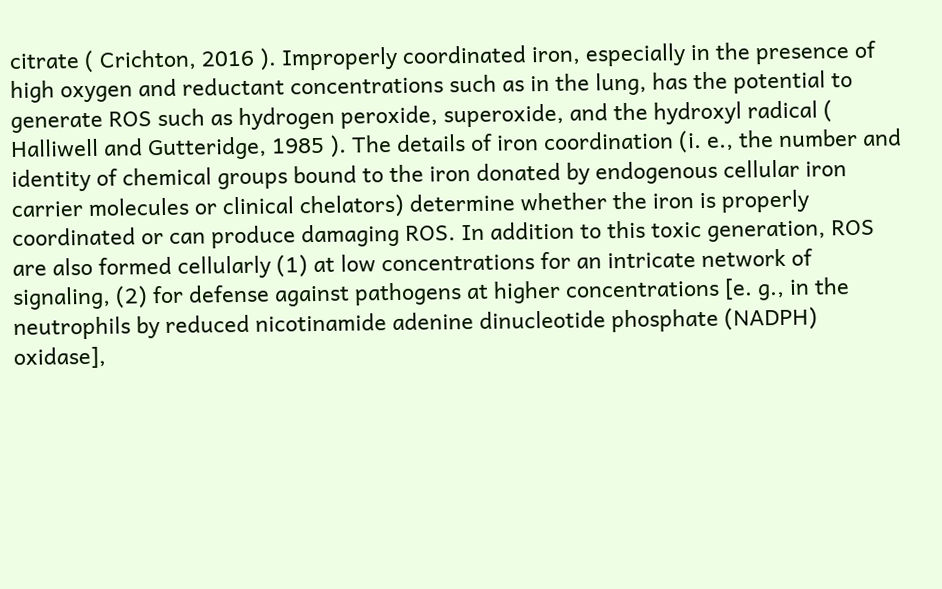citrate ( Crichton, 2016 ). Improperly coordinated iron, especially in the presence of high oxygen and reductant concentrations such as in the lung, has the potential to generate ROS such as hydrogen peroxide, superoxide, and the hydroxyl radical ( Halliwell and Gutteridge, 1985 ). The details of iron coordination (i. e., the number and identity of chemical groups bound to the iron donated by endogenous cellular iron carrier molecules or clinical chelators) determine whether the iron is properly coordinated or can produce damaging ROS. In addition to this toxic generation, ROS are also formed cellularly (1) at low concentrations for an intricate network of signaling, (2) for defense against pathogens at higher concentrations [e. g., in the neutrophils by reduced nicotinamide adenine dinucleotide phosphate (NADPH) oxidase],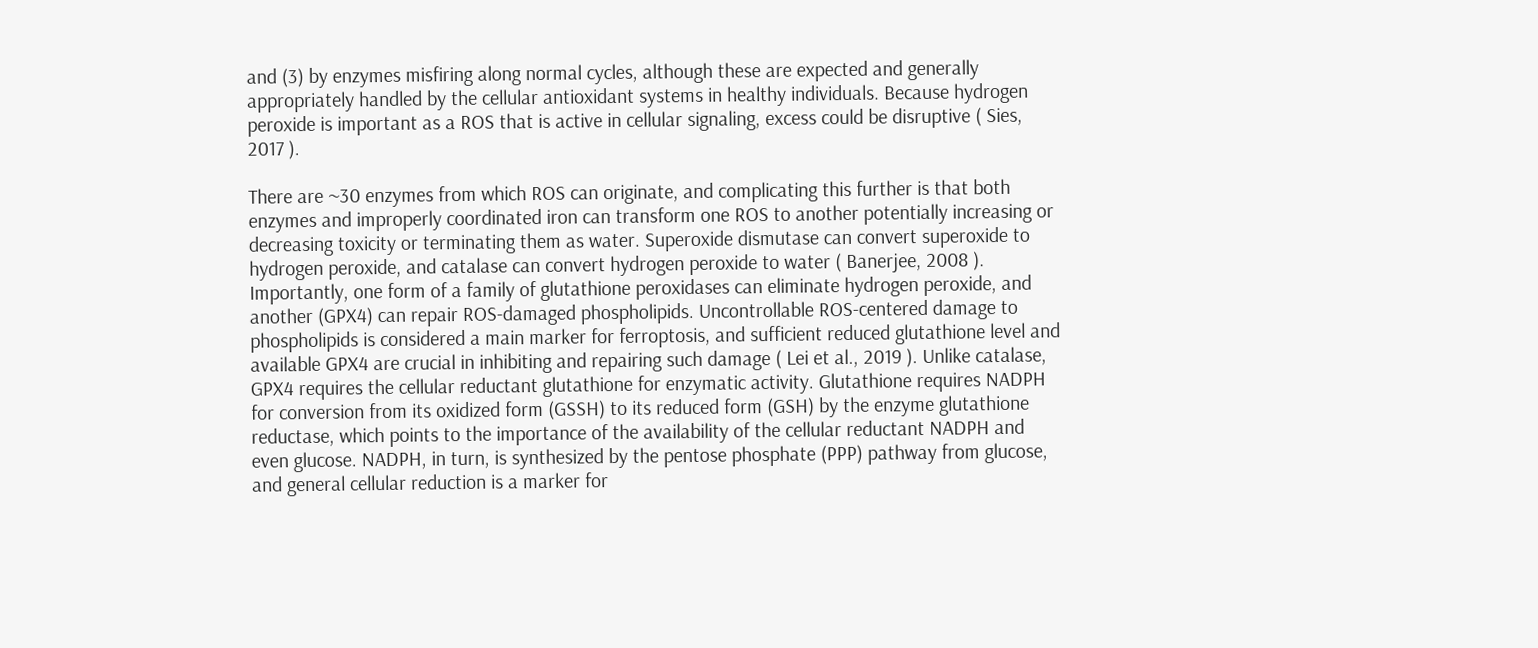and (3) by enzymes misfiring along normal cycles, although these are expected and generally appropriately handled by the cellular antioxidant systems in healthy individuals. Because hydrogen peroxide is important as a ROS that is active in cellular signaling, excess could be disruptive ( Sies, 2017 ).

There are ~30 enzymes from which ROS can originate, and complicating this further is that both enzymes and improperly coordinated iron can transform one ROS to another potentially increasing or decreasing toxicity or terminating them as water. Superoxide dismutase can convert superoxide to hydrogen peroxide, and catalase can convert hydrogen peroxide to water ( Banerjee, 2008 ). Importantly, one form of a family of glutathione peroxidases can eliminate hydrogen peroxide, and another (GPX4) can repair ROS-damaged phospholipids. Uncontrollable ROS-centered damage to phospholipids is considered a main marker for ferroptosis, and sufficient reduced glutathione level and available GPX4 are crucial in inhibiting and repairing such damage ( Lei et al., 2019 ). Unlike catalase, GPX4 requires the cellular reductant glutathione for enzymatic activity. Glutathione requires NADPH for conversion from its oxidized form (GSSH) to its reduced form (GSH) by the enzyme glutathione reductase, which points to the importance of the availability of the cellular reductant NADPH and even glucose. NADPH, in turn, is synthesized by the pentose phosphate (PPP) pathway from glucose, and general cellular reduction is a marker for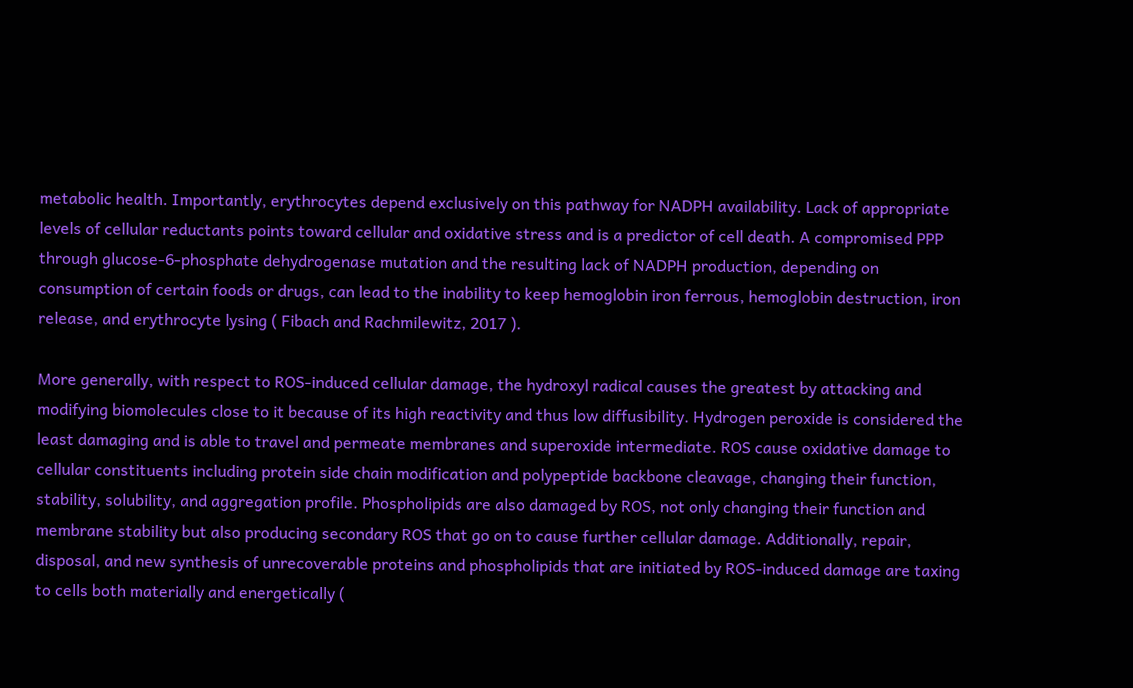metabolic health. Importantly, erythrocytes depend exclusively on this pathway for NADPH availability. Lack of appropriate levels of cellular reductants points toward cellular and oxidative stress and is a predictor of cell death. A compromised PPP through glucose-6-phosphate dehydrogenase mutation and the resulting lack of NADPH production, depending on consumption of certain foods or drugs, can lead to the inability to keep hemoglobin iron ferrous, hemoglobin destruction, iron release, and erythrocyte lysing ( Fibach and Rachmilewitz, 2017 ).

More generally, with respect to ROS-induced cellular damage, the hydroxyl radical causes the greatest by attacking and modifying biomolecules close to it because of its high reactivity and thus low diffusibility. Hydrogen peroxide is considered the least damaging and is able to travel and permeate membranes and superoxide intermediate. ROS cause oxidative damage to cellular constituents including protein side chain modification and polypeptide backbone cleavage, changing their function, stability, solubility, and aggregation profile. Phospholipids are also damaged by ROS, not only changing their function and membrane stability but also producing secondary ROS that go on to cause further cellular damage. Additionally, repair, disposal, and new synthesis of unrecoverable proteins and phospholipids that are initiated by ROS-induced damage are taxing to cells both materially and energetically (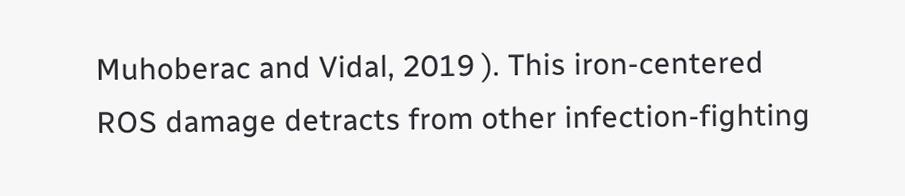Muhoberac and Vidal, 2019 ). This iron-centered ROS damage detracts from other infection-fighting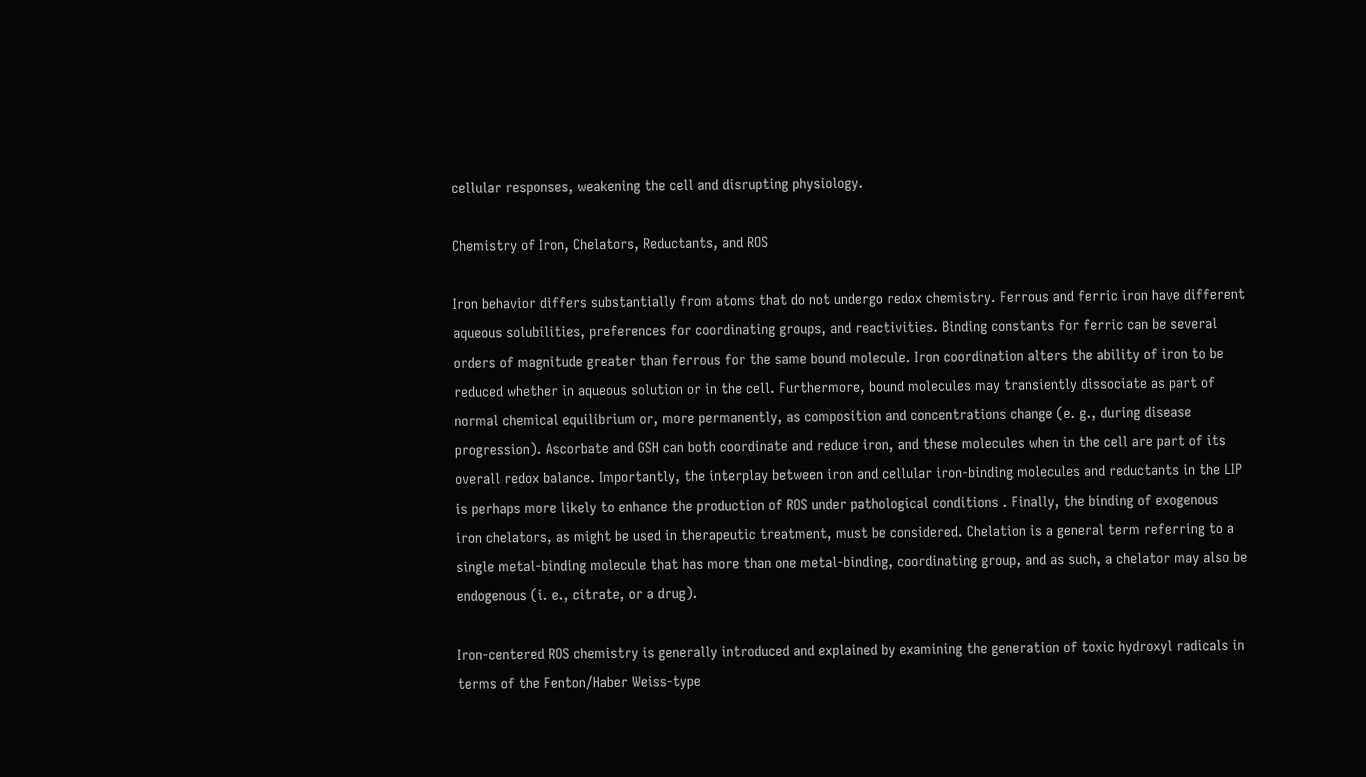cellular responses, weakening the cell and disrupting physiology.

Chemistry of Iron, Chelators, Reductants, and ROS

Iron behavior differs substantially from atoms that do not undergo redox chemistry. Ferrous and ferric iron have different aqueous solubilities, preferences for coordinating groups, and reactivities. Binding constants for ferric can be several orders of magnitude greater than ferrous for the same bound molecule. Iron coordination alters the ability of iron to be reduced whether in aqueous solution or in the cell. Furthermore, bound molecules may transiently dissociate as part of normal chemical equilibrium or, more permanently, as composition and concentrations change (e. g., during disease progression). Ascorbate and GSH can both coordinate and reduce iron, and these molecules when in the cell are part of its overall redox balance. Importantly, the interplay between iron and cellular iron-binding molecules and reductants in the LIP is perhaps more likely to enhance the production of ROS under pathological conditions . Finally, the binding of exogenous iron chelators, as might be used in therapeutic treatment, must be considered. Chelation is a general term referring to a single metal-binding molecule that has more than one metal-binding, coordinating group, and as such, a chelator may also be endogenous (i. e., citrate, or a drug).

Iron-centered ROS chemistry is generally introduced and explained by examining the generation of toxic hydroxyl radicals in terms of the Fenton/Haber Weiss-type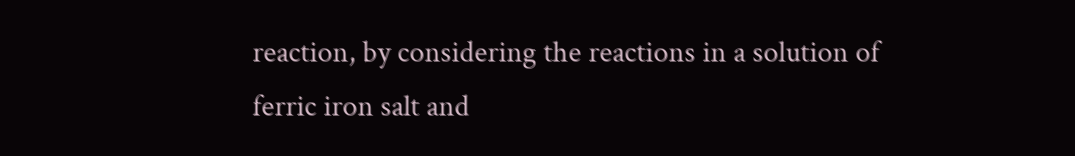reaction, by considering the reactions in a solution of ferric iron salt and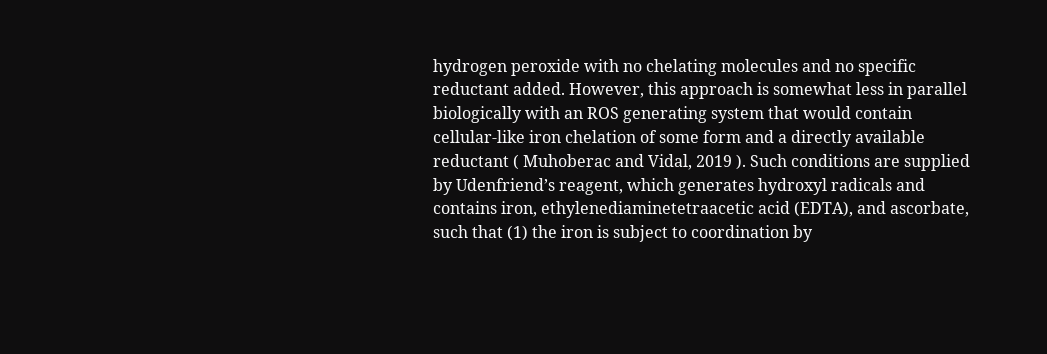hydrogen peroxide with no chelating molecules and no specific reductant added. However, this approach is somewhat less in parallel biologically with an ROS generating system that would contain cellular-like iron chelation of some form and a directly available reductant ( Muhoberac and Vidal, 2019 ). Such conditions are supplied by Udenfriend’s reagent, which generates hydroxyl radicals and contains iron, ethylenediaminetetraacetic acid (EDTA), and ascorbate, such that (1) the iron is subject to coordination by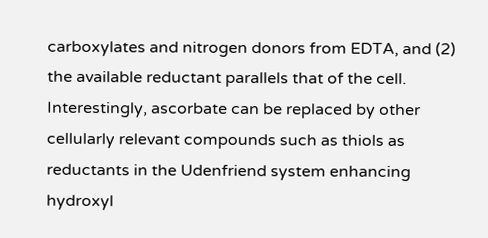carboxylates and nitrogen donors from EDTA, and (2) the available reductant parallels that of the cell. Interestingly, ascorbate can be replaced by other cellularly relevant compounds such as thiols as reductants in the Udenfriend system enhancing hydroxyl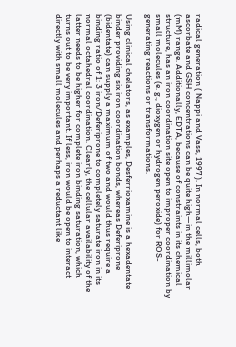radical generation ( Nappi and Vass, 1997 ). In normal cells, both ascorbate and GSH concentrations can be quite high—in the millimolar (mM) range. Additionally, EDTA, because of constraints in its chemical structure, has an iron coordination site open to improper coordination by small molecules (e. g., dioxygen or hydrogen peroxide) for ROS-generating reactions or transformations.

Using clinical chelators, as examples, Desferrioxamine is a hexadentate binder providing six iron coordination bonds, whereas Deferiprone (bidentate) can supply a maximum of two and would thus require a binding ratio of 1: 3 iron/Deferiprone to completely saturate iron in its normal octahedral coordination. Clearly, the cellular availability of the latter needs to be higher for complete iron binding saturation, which turns out to be very important. If less, iron would be open to interact directly with small molecules and perhaps a reductant like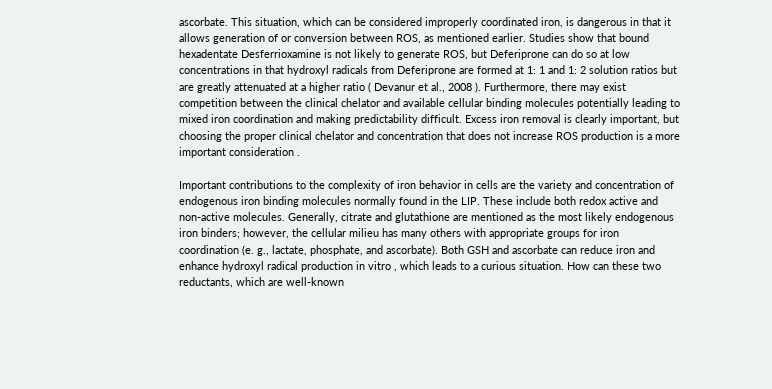ascorbate. This situation, which can be considered improperly coordinated iron, is dangerous in that it allows generation of or conversion between ROS, as mentioned earlier. Studies show that bound hexadentate Desferrioxamine is not likely to generate ROS, but Deferiprone can do so at low concentrations in that hydroxyl radicals from Deferiprone are formed at 1: 1 and 1: 2 solution ratios but are greatly attenuated at a higher ratio ( Devanur et al., 2008 ). Furthermore, there may exist competition between the clinical chelator and available cellular binding molecules potentially leading to mixed iron coordination and making predictability difficult. Excess iron removal is clearly important, but choosing the proper clinical chelator and concentration that does not increase ROS production is a more important consideration .

Important contributions to the complexity of iron behavior in cells are the variety and concentration of endogenous iron binding molecules normally found in the LIP. These include both redox active and non-active molecules. Generally, citrate and glutathione are mentioned as the most likely endogenous iron binders; however, the cellular milieu has many others with appropriate groups for iron coordination (e. g., lactate, phosphate, and ascorbate). Both GSH and ascorbate can reduce iron and enhance hydroxyl radical production in vitro , which leads to a curious situation. How can these two reductants, which are well-known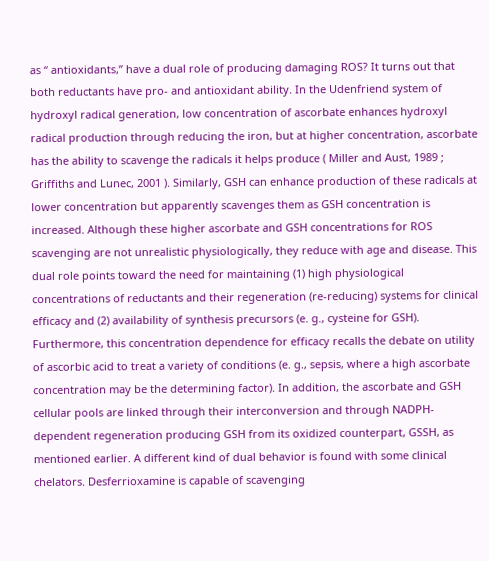as “ antioxidants,” have a dual role of producing damaging ROS? It turns out that both reductants have pro- and antioxidant ability. In the Udenfriend system of hydroxyl radical generation, low concentration of ascorbate enhances hydroxyl radical production through reducing the iron, but at higher concentration, ascorbate has the ability to scavenge the radicals it helps produce ( Miller and Aust, 1989 ; Griffiths and Lunec, 2001 ). Similarly, GSH can enhance production of these radicals at lower concentration but apparently scavenges them as GSH concentration is increased. Although these higher ascorbate and GSH concentrations for ROS scavenging are not unrealistic physiologically, they reduce with age and disease. This dual role points toward the need for maintaining (1) high physiological concentrations of reductants and their regeneration (re-reducing) systems for clinical efficacy and (2) availability of synthesis precursors (e. g., cysteine for GSH). Furthermore, this concentration dependence for efficacy recalls the debate on utility of ascorbic acid to treat a variety of conditions (e. g., sepsis, where a high ascorbate concentration may be the determining factor). In addition, the ascorbate and GSH cellular pools are linked through their interconversion and through NADPH-dependent regeneration producing GSH from its oxidized counterpart, GSSH, as mentioned earlier. A different kind of dual behavior is found with some clinical chelators. Desferrioxamine is capable of scavenging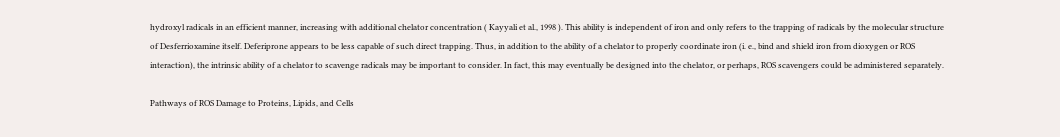hydroxyl radicals in an efficient manner, increasing with additional chelator concentration ( Kayyali et al., 1998 ). This ability is independent of iron and only refers to the trapping of radicals by the molecular structure of Desferrioxamine itself. Deferiprone appears to be less capable of such direct trapping. Thus, in addition to the ability of a chelator to properly coordinate iron (i. e., bind and shield iron from dioxygen or ROS interaction), the intrinsic ability of a chelator to scavenge radicals may be important to consider. In fact, this may eventually be designed into the chelator, or perhaps, ROS scavengers could be administered separately.

Pathways of ROS Damage to Proteins, Lipids, and Cells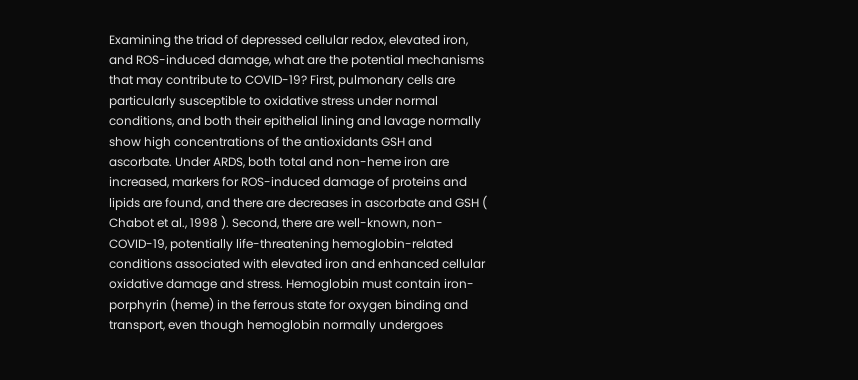Examining the triad of depressed cellular redox, elevated iron, and ROS-induced damage, what are the potential mechanisms that may contribute to COVID-19? First, pulmonary cells are particularly susceptible to oxidative stress under normal conditions, and both their epithelial lining and lavage normally show high concentrations of the antioxidants GSH and ascorbate. Under ARDS, both total and non-heme iron are increased, markers for ROS-induced damage of proteins and lipids are found, and there are decreases in ascorbate and GSH ( Chabot et al., 1998 ). Second, there are well-known, non-COVID-19, potentially life-threatening hemoglobin-related conditions associated with elevated iron and enhanced cellular oxidative damage and stress. Hemoglobin must contain iron-porphyrin (heme) in the ferrous state for oxygen binding and transport, even though hemoglobin normally undergoes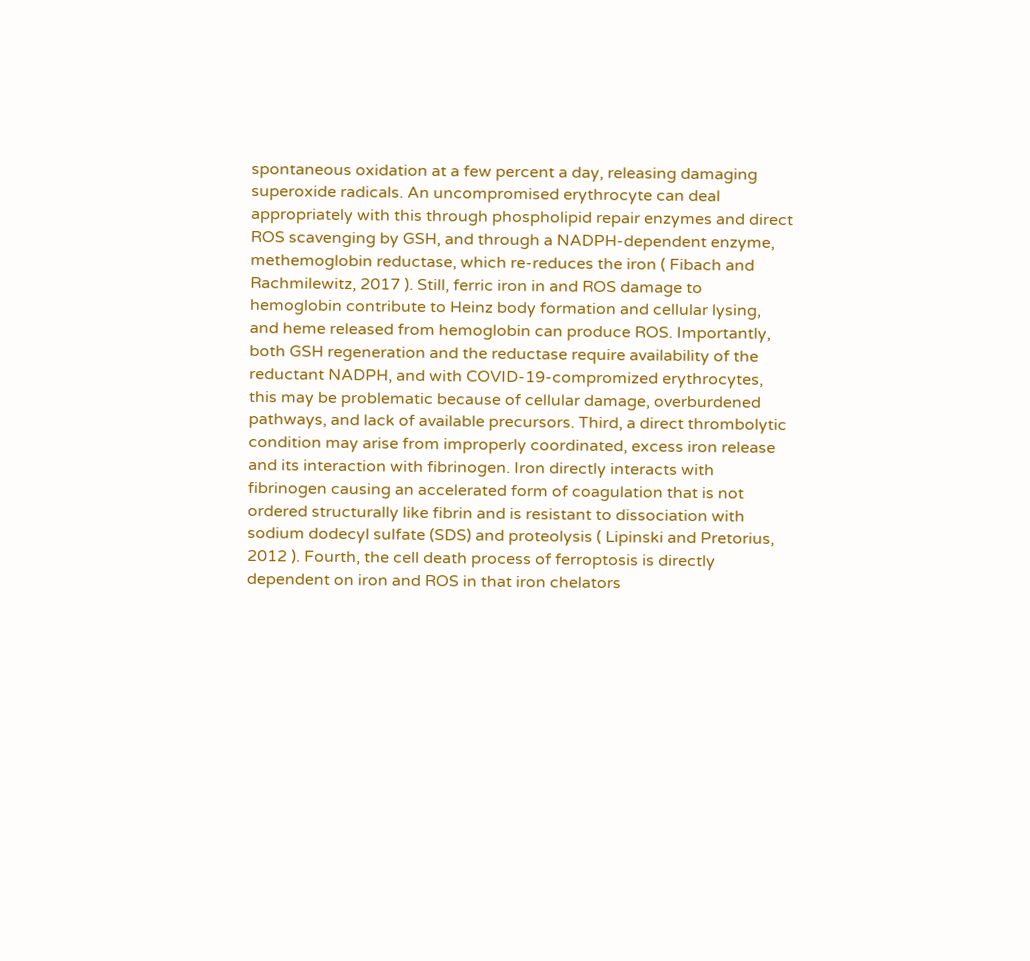spontaneous oxidation at a few percent a day, releasing damaging superoxide radicals. An uncompromised erythrocyte can deal appropriately with this through phospholipid repair enzymes and direct ROS scavenging by GSH, and through a NADPH-dependent enzyme, methemoglobin reductase, which re-reduces the iron ( Fibach and Rachmilewitz, 2017 ). Still, ferric iron in and ROS damage to hemoglobin contribute to Heinz body formation and cellular lysing, and heme released from hemoglobin can produce ROS. Importantly, both GSH regeneration and the reductase require availability of the reductant NADPH, and with COVID-19-compromized erythrocytes, this may be problematic because of cellular damage, overburdened pathways, and lack of available precursors. Third, a direct thrombolytic condition may arise from improperly coordinated, excess iron release and its interaction with fibrinogen. Iron directly interacts with fibrinogen causing an accelerated form of coagulation that is not ordered structurally like fibrin and is resistant to dissociation with sodium dodecyl sulfate (SDS) and proteolysis ( Lipinski and Pretorius, 2012 ). Fourth, the cell death process of ferroptosis is directly dependent on iron and ROS in that iron chelators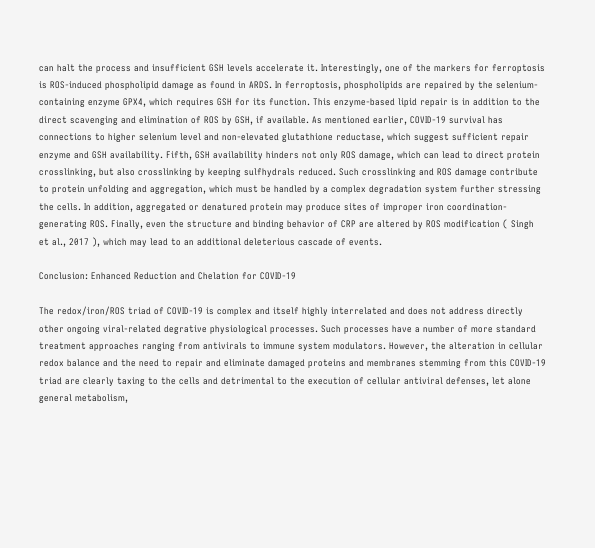can halt the process and insufficient GSH levels accelerate it. Interestingly, one of the markers for ferroptosis is ROS-induced phospholipid damage as found in ARDS. In ferroptosis, phospholipids are repaired by the selenium-containing enzyme GPX4, which requires GSH for its function. This enzyme-based lipid repair is in addition to the direct scavenging and elimination of ROS by GSH, if available. As mentioned earlier, COVID-19 survival has connections to higher selenium level and non-elevated glutathione reductase, which suggest sufficient repair enzyme and GSH availability. Fifth, GSH availability hinders not only ROS damage, which can lead to direct protein crosslinking, but also crosslinking by keeping sulfhydrals reduced. Such crosslinking and ROS damage contribute to protein unfolding and aggregation, which must be handled by a complex degradation system further stressing the cells. In addition, aggregated or denatured protein may produce sites of improper iron coordination-generating ROS. Finally, even the structure and binding behavior of CRP are altered by ROS modification ( Singh et al., 2017 ), which may lead to an additional deleterious cascade of events.

Conclusion: Enhanced Reduction and Chelation for COVID-19

The redox/iron/ROS triad of COVID-19 is complex and itself highly interrelated and does not address directly other ongoing viral-related degrative physiological processes. Such processes have a number of more standard treatment approaches ranging from antivirals to immune system modulators. However, the alteration in cellular redox balance and the need to repair and eliminate damaged proteins and membranes stemming from this COVID-19 triad are clearly taxing to the cells and detrimental to the execution of cellular antiviral defenses, let alone general metabolism,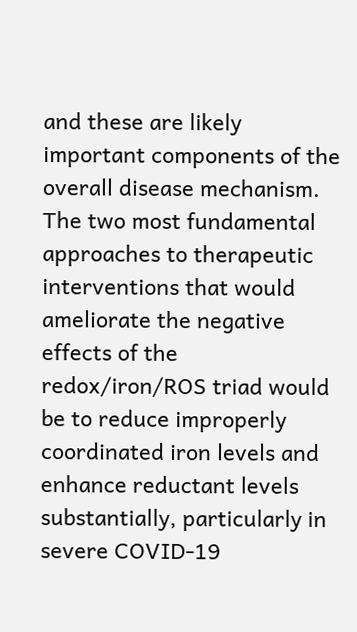and these are likely important components of the overall disease mechanism. The two most fundamental approaches to therapeutic interventions that would ameliorate the negative effects of the redox/iron/ROS triad would be to reduce improperly coordinated iron levels and enhance reductant levels substantially, particularly in severe COVID-19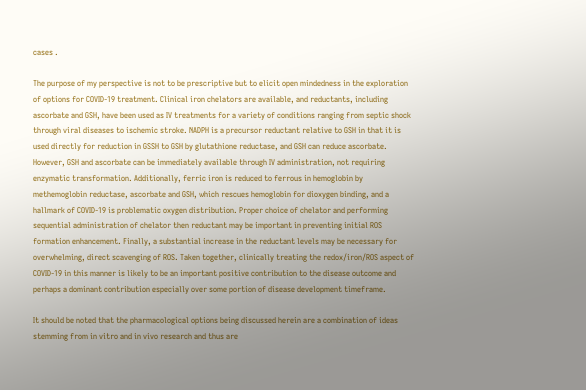cases .

The purpose of my perspective is not to be prescriptive but to elicit open mindedness in the exploration of options for COVID-19 treatment. Clinical iron chelators are available, and reductants, including ascorbate and GSH, have been used as IV treatments for a variety of conditions ranging from septic shock through viral diseases to ischemic stroke. NADPH is a precursor reductant relative to GSH in that it is used directly for reduction in GSSH to GSH by glutathione reductase, and GSH can reduce ascorbate. However, GSH and ascorbate can be immediately available through IV administration, not requiring enzymatic transformation. Additionally, ferric iron is reduced to ferrous in hemoglobin by methemoglobin reductase, ascorbate and GSH, which rescues hemoglobin for dioxygen binding, and a hallmark of COVID-19 is problematic oxygen distribution. Proper choice of chelator and performing sequential administration of chelator then reductant may be important in preventing initial ROS formation enhancement. Finally, a substantial increase in the reductant levels may be necessary for overwhelming, direct scavenging of ROS. Taken together, clinically treating the redox/iron/ROS aspect of COVID-19 in this manner is likely to be an important positive contribution to the disease outcome and perhaps a dominant contribution especially over some portion of disease development timeframe.

It should be noted that the pharmacological options being discussed herein are a combination of ideas stemming from in vitro and in vivo research and thus are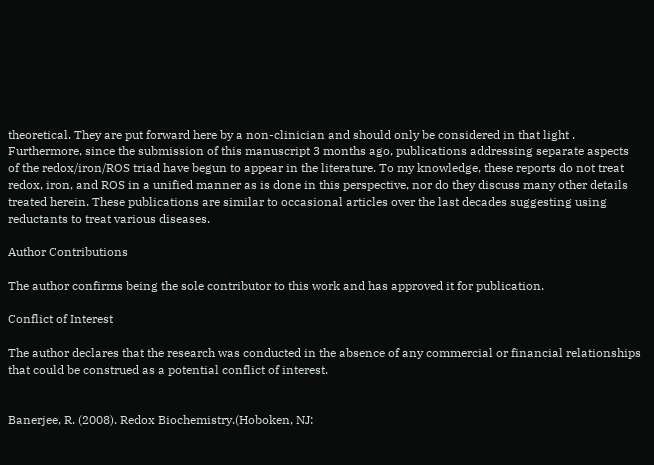theoretical. They are put forward here by a non-clinician and should only be considered in that light . Furthermore, since the submission of this manuscript 3 months ago, publications addressing separate aspects of the redox/iron/ROS triad have begun to appear in the literature. To my knowledge, these reports do not treat redox, iron, and ROS in a unified manner as is done in this perspective, nor do they discuss many other details treated herein. These publications are similar to occasional articles over the last decades suggesting using reductants to treat various diseases.

Author Contributions

The author confirms being the sole contributor to this work and has approved it for publication.

Conflict of Interest

The author declares that the research was conducted in the absence of any commercial or financial relationships that could be construed as a potential conflict of interest.


Banerjee, R. (2008). Redox Biochemistry.(Hoboken, NJ: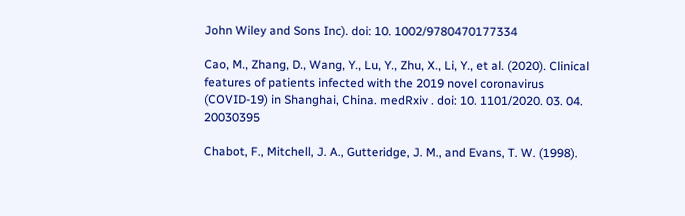John Wiley and Sons Inc). doi: 10. 1002/9780470177334

Cao, M., Zhang, D., Wang, Y., Lu, Y., Zhu, X., Li, Y., et al. (2020). Clinical features of patients infected with the 2019 novel coronavirus (COVID-19) in Shanghai, China. medRxiv . doi: 10. 1101/2020. 03. 04. 20030395

Chabot, F., Mitchell, J. A., Gutteridge, J. M., and Evans, T. W. (1998).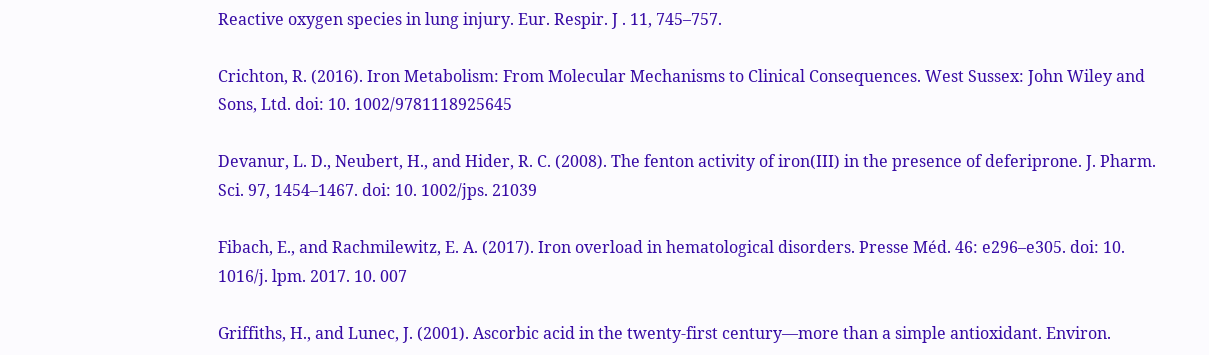Reactive oxygen species in lung injury. Eur. Respir. J . 11, 745–757.

Crichton, R. (2016). Iron Metabolism: From Molecular Mechanisms to Clinical Consequences. West Sussex: John Wiley and Sons, Ltd. doi: 10. 1002/9781118925645

Devanur, L. D., Neubert, H., and Hider, R. C. (2008). The fenton activity of iron(III) in the presence of deferiprone. J. Pharm. Sci. 97, 1454–1467. doi: 10. 1002/jps. 21039

Fibach, E., and Rachmilewitz, E. A. (2017). Iron overload in hematological disorders. Presse Méd. 46: e296–e305. doi: 10. 1016/j. lpm. 2017. 10. 007

Griffiths, H., and Lunec, J. (2001). Ascorbic acid in the twenty-first century—more than a simple antioxidant. Environ.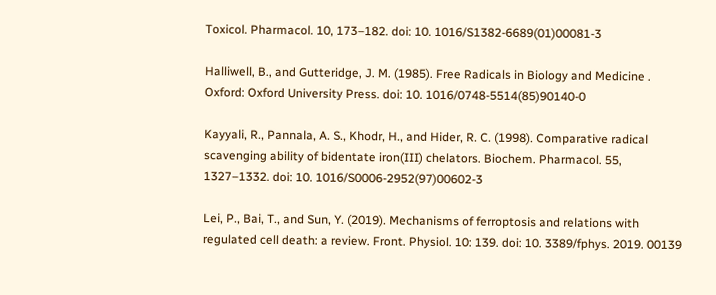Toxicol. Pharmacol. 10, 173–182. doi: 10. 1016/S1382-6689(01)00081-3

Halliwell, B., and Gutteridge, J. M. (1985). Free Radicals in Biology and Medicine . Oxford: Oxford University Press. doi: 10. 1016/0748-5514(85)90140-0

Kayyali, R., Pannala, A. S., Khodr, H., and Hider, R. C. (1998). Comparative radical scavenging ability of bidentate iron(III) chelators. Biochem. Pharmacol. 55, 1327–1332. doi: 10. 1016/S0006-2952(97)00602-3

Lei, P., Bai, T., and Sun, Y. (2019). Mechanisms of ferroptosis and relations with regulated cell death: a review. Front. Physiol. 10: 139. doi: 10. 3389/fphys. 2019. 00139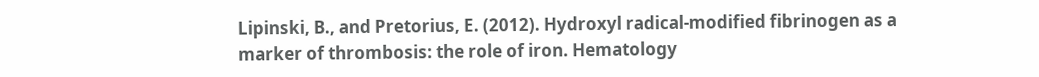Lipinski, B., and Pretorius, E. (2012). Hydroxyl radical-modified fibrinogen as a marker of thrombosis: the role of iron. Hematology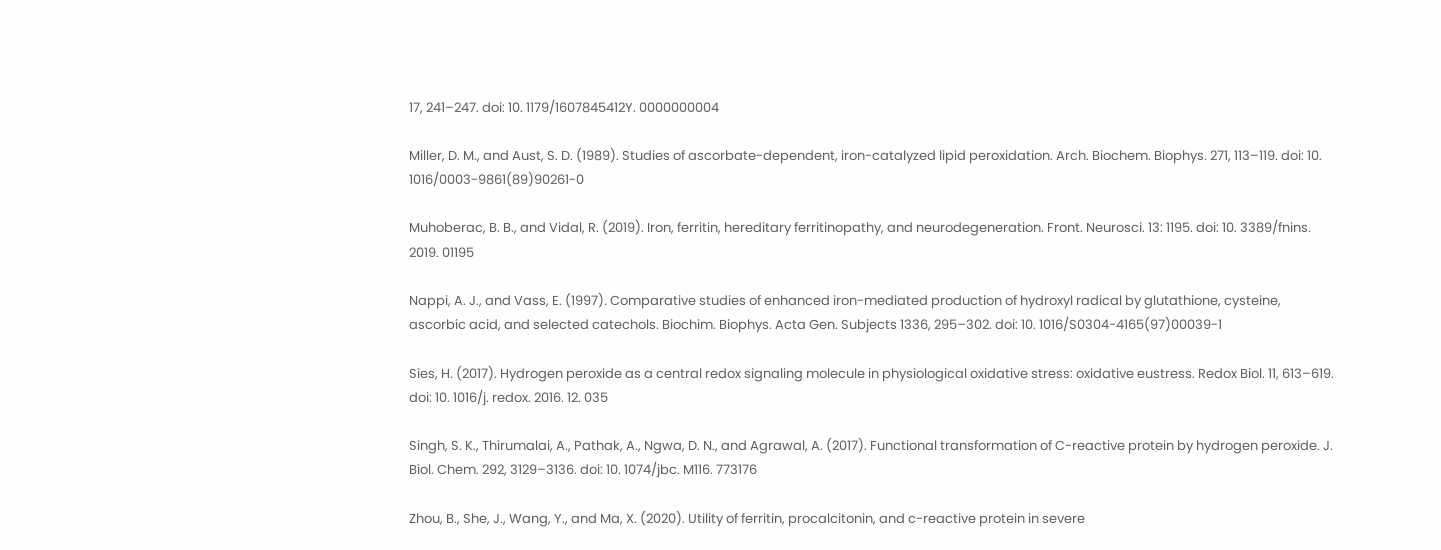17, 241–247. doi: 10. 1179/1607845412Y. 0000000004

Miller, D. M., and Aust, S. D. (1989). Studies of ascorbate-dependent, iron-catalyzed lipid peroxidation. Arch. Biochem. Biophys. 271, 113–119. doi: 10. 1016/0003-9861(89)90261-0

Muhoberac, B. B., and Vidal, R. (2019). Iron, ferritin, hereditary ferritinopathy, and neurodegeneration. Front. Neurosci. 13: 1195. doi: 10. 3389/fnins. 2019. 01195

Nappi, A. J., and Vass, E. (1997). Comparative studies of enhanced iron-mediated production of hydroxyl radical by glutathione, cysteine, ascorbic acid, and selected catechols. Biochim. Biophys. Acta Gen. Subjects 1336, 295–302. doi: 10. 1016/S0304-4165(97)00039-1

Sies, H. (2017). Hydrogen peroxide as a central redox signaling molecule in physiological oxidative stress: oxidative eustress. Redox Biol. 11, 613–619. doi: 10. 1016/j. redox. 2016. 12. 035

Singh, S. K., Thirumalai, A., Pathak, A., Ngwa, D. N., and Agrawal, A. (2017). Functional transformation of C-reactive protein by hydrogen peroxide. J. Biol. Chem. 292, 3129–3136. doi: 10. 1074/jbc. M116. 773176

Zhou, B., She, J., Wang, Y., and Ma, X. (2020). Utility of ferritin, procalcitonin, and c-reactive protein in severe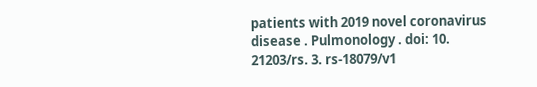patients with 2019 novel coronavirus disease . Pulmonology . doi: 10. 21203/rs. 3. rs-18079/v1